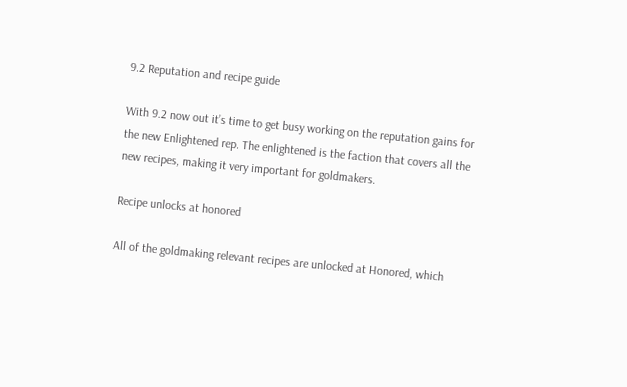9.2 Reputation and recipe guide

With 9.2 now out it’s time to get busy working on the reputation gains for the new Enlightened rep. The enlightened is the faction that covers all the new recipes, making it very important for goldmakers.

Recipe unlocks at honored

All of the goldmaking relevant recipes are unlocked at Honored, which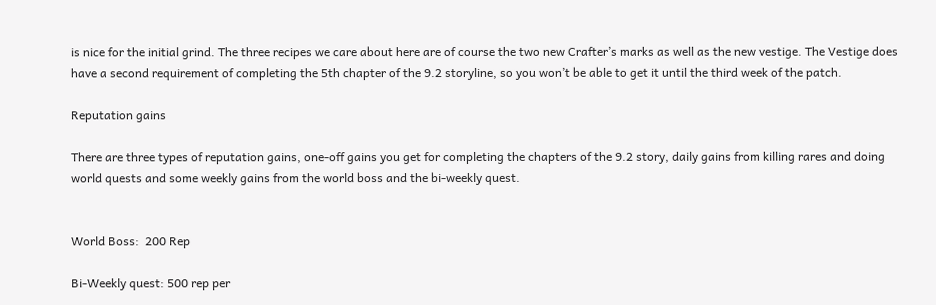is nice for the initial grind. The three recipes we care about here are of course the two new Crafter’s marks as well as the new vestige. The Vestige does have a second requirement of completing the 5th chapter of the 9.2 storyline, so you won’t be able to get it until the third week of the patch.

Reputation gains

There are three types of reputation gains, one-off gains you get for completing the chapters of the 9.2 story, daily gains from killing rares and doing world quests and some weekly gains from the world boss and the bi-weekly quest.


World Boss:  200 Rep

Bi-Weekly quest: 500 rep per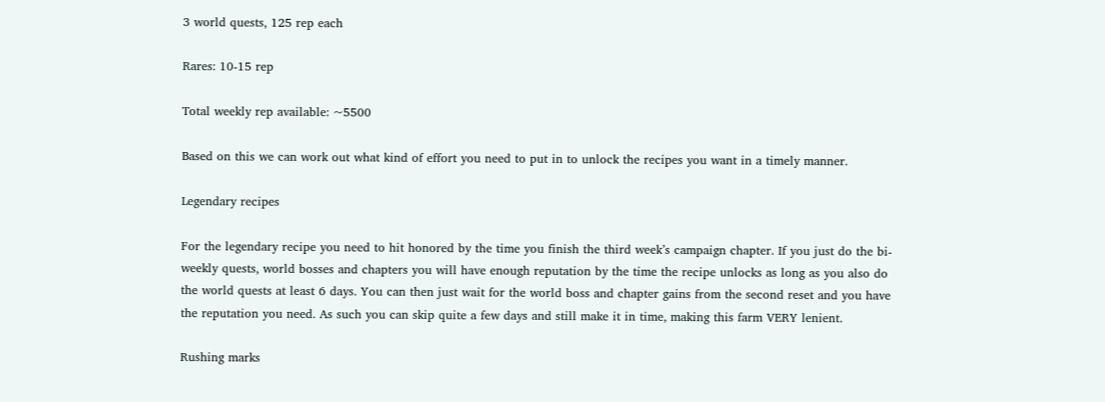3 world quests, 125 rep each

Rares: 10-15 rep

Total weekly rep available: ~5500

Based on this we can work out what kind of effort you need to put in to unlock the recipes you want in a timely manner.

Legendary recipes

For the legendary recipe you need to hit honored by the time you finish the third week’s campaign chapter. If you just do the bi-weekly quests, world bosses and chapters you will have enough reputation by the time the recipe unlocks as long as you also do the world quests at least 6 days. You can then just wait for the world boss and chapter gains from the second reset and you have the reputation you need. As such you can skip quite a few days and still make it in time, making this farm VERY lenient.

Rushing marks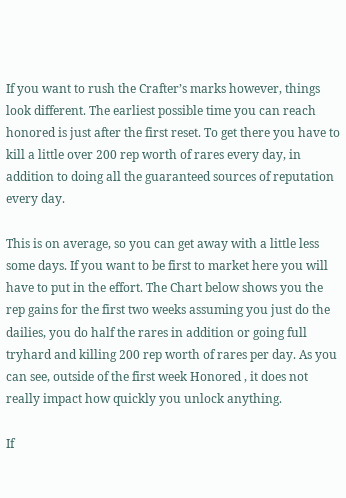If you want to rush the Crafter’s marks however, things look different. The earliest possible time you can reach honored is just after the first reset. To get there you have to kill a little over 200 rep worth of rares every day, in addition to doing all the guaranteed sources of reputation every day.

This is on average, so you can get away with a little less some days. If you want to be first to market here you will have to put in the effort. The Chart below shows you the rep gains for the first two weeks assuming you just do the dailies, you do half the rares in addition or going full tryhard and killing 200 rep worth of rares per day. As you can see, outside of the first week Honored , it does not really impact how quickly you unlock anything.

If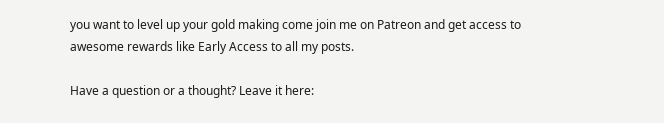you want to level up your gold making come join me on Patreon and get access to awesome rewards like Early Access to all my posts.

Have a question or a thought? Leave it here: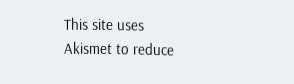This site uses Akismet to reduce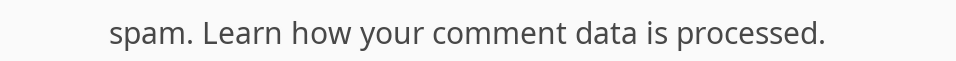spam. Learn how your comment data is processed.